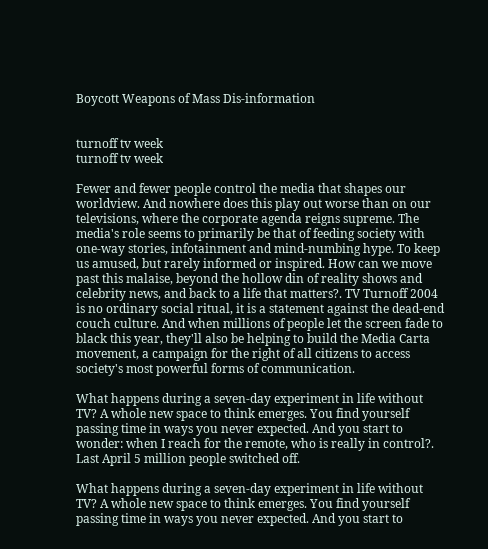Boycott Weapons of Mass Dis-information


turnoff tv week
turnoff tv week

Fewer and fewer people control the media that shapes our worldview. And nowhere does this play out worse than on our televisions, where the corporate agenda reigns supreme. The media's role seems to primarily be that of feeding society with one-way stories, infotainment and mind-numbing hype. To keep us amused, but rarely informed or inspired. How can we move past this malaise, beyond the hollow din of reality shows and celebrity news, and back to a life that matters?. TV Turnoff 2004 is no ordinary social ritual, it is a statement against the dead-end couch culture. And when millions of people let the screen fade to black this year, they'll also be helping to build the Media Carta movement, a campaign for the right of all citizens to access society's most powerful forms of communication.

What happens during a seven-day experiment in life without TV? A whole new space to think emerges. You find yourself passing time in ways you never expected. And you start to wonder: when I reach for the remote, who is really in control?. Last April 5 million people switched off.

What happens during a seven-day experiment in life without TV? A whole new space to think emerges. You find yourself passing time in ways you never expected. And you start to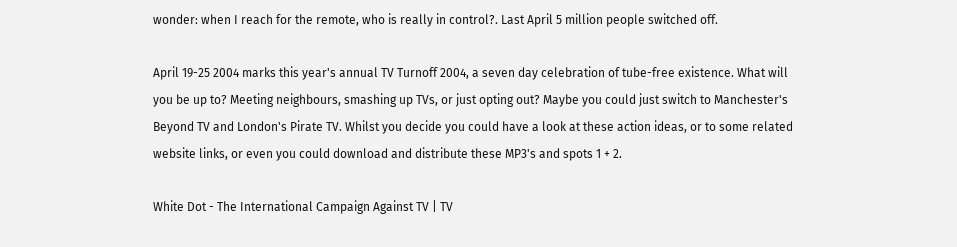wonder: when I reach for the remote, who is really in control?. Last April 5 million people switched off.

April 19-25 2004 marks this year's annual TV Turnoff 2004, a seven day celebration of tube-free existence. What will you be up to? Meeting neighbours, smashing up TVs, or just opting out? Maybe you could just switch to Manchester's Beyond TV and London's Pirate TV. Whilst you decide you could have a look at these action ideas, or to some related website links, or even you could download and distribute these MP3's and spots 1 + 2.

White Dot - The International Campaign Against TV | TV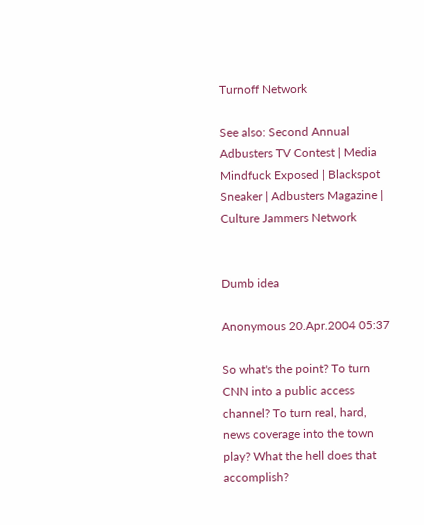Turnoff Network

See also: Second Annual Adbusters TV Contest | Media Mindfuck Exposed | Blackspot Sneaker | Adbusters Magazine | Culture Jammers Network


Dumb idea

Anonymous 20.Apr.2004 05:37

So what's the point? To turn CNN into a public access channel? To turn real, hard, news coverage into the town play? What the hell does that accomplish?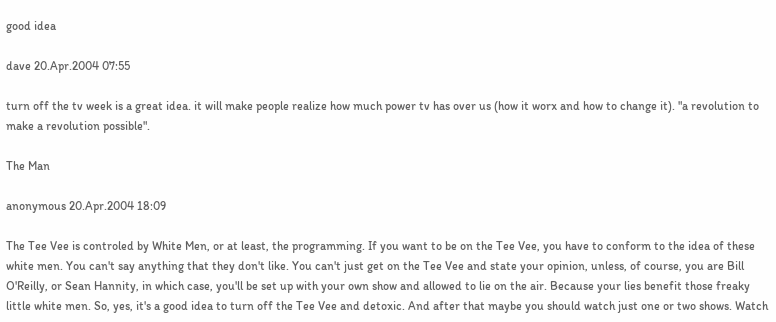good idea

dave 20.Apr.2004 07:55

turn off the tv week is a great idea. it will make people realize how much power tv has over us (how it worx and how to change it). "a revolution to make a revolution possible".

The Man

anonymous 20.Apr.2004 18:09

The Tee Vee is controled by White Men, or at least, the programming. If you want to be on the Tee Vee, you have to conform to the idea of these white men. You can't say anything that they don't like. You can't just get on the Tee Vee and state your opinion, unless, of course, you are Bill O'Reilly, or Sean Hannity, in which case, you'll be set up with your own show and allowed to lie on the air. Because your lies benefit those freaky little white men. So, yes, it's a good idea to turn off the Tee Vee and detoxic. And after that maybe you should watch just one or two shows. Watch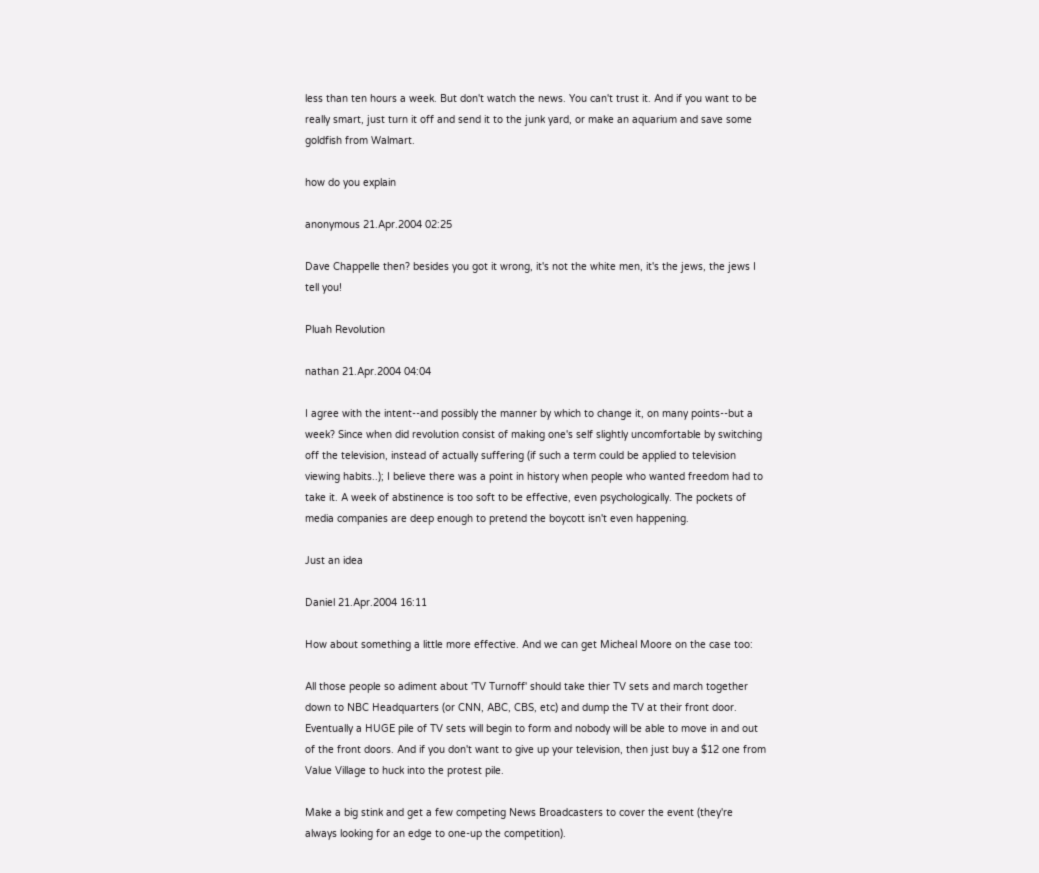less than ten hours a week. But don't watch the news. You can't trust it. And if you want to be really smart, just turn it off and send it to the junk yard, or make an aquarium and save some goldfish from Walmart.

how do you explain

anonymous 21.Apr.2004 02:25

Dave Chappelle then? besides you got it wrong, it's not the white men, it's the jews, the jews I tell you!

Pluah Revolution

nathan 21.Apr.2004 04:04

I agree with the intent--and possibly the manner by which to change it, on many points--but a week? Since when did revolution consist of making one's self slightly uncomfortable by switching off the television, instead of actually suffering (if such a term could be applied to television viewing habits..); I believe there was a point in history when people who wanted freedom had to take it. A week of abstinence is too soft to be effective, even psychologically. The pockets of media companies are deep enough to pretend the boycott isn't even happening.

Just an idea

Daniel 21.Apr.2004 16:11

How about something a little more effective. And we can get Micheal Moore on the case too:

All those people so adiment about 'TV Turnoff' should take thier TV sets and march together down to NBC Headquarters (or CNN, ABC, CBS, etc) and dump the TV at their front door. Eventually a HUGE pile of TV sets will begin to form and nobody will be able to move in and out of the front doors. And if you don't want to give up your television, then just buy a $12 one from Value Village to huck into the protest pile.

Make a big stink and get a few competing News Broadcasters to cover the event (they're always looking for an edge to one-up the competition).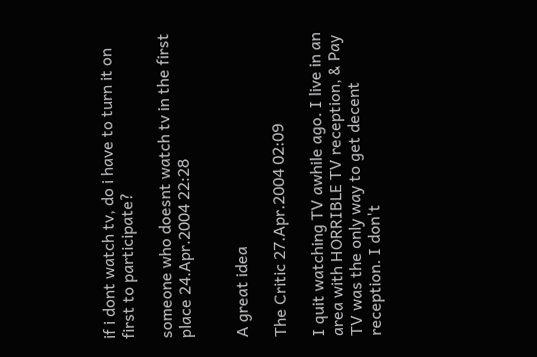if i dont watch tv, do i have to turn it on first to participate?

someone who doesnt watch tv in the first place 24.Apr.2004 22:28


A great idea

The Critic 27.Apr.2004 02:09

I quit watching TV awhile ago. I live in an area with HORRIBLE TV reception, & Pay TV was the only way to get decent reception. I don't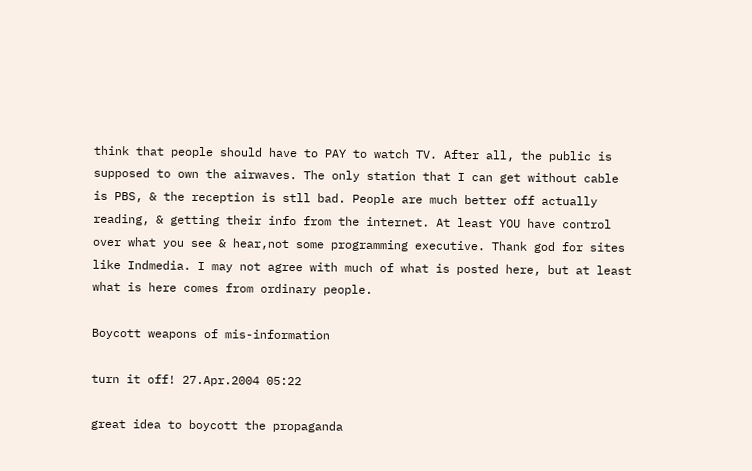think that people should have to PAY to watch TV. After all, the public is supposed to own the airwaves. The only station that I can get without cable is PBS, & the reception is stll bad. People are much better off actually reading, & getting their info from the internet. At least YOU have control over what you see & hear,not some programming executive. Thank god for sites like Indmedia. I may not agree with much of what is posted here, but at least what is here comes from ordinary people.

Boycott weapons of mis-information

turn it off! 27.Apr.2004 05:22

great idea to boycott the propaganda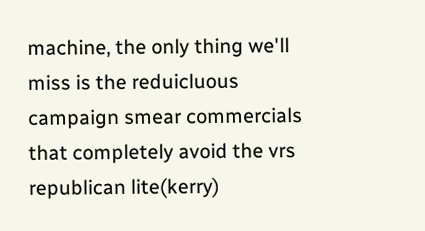machine, the only thing we'll miss is the reduicluous campaign smear commercials that completely avoid the vrs republican lite(kerry)